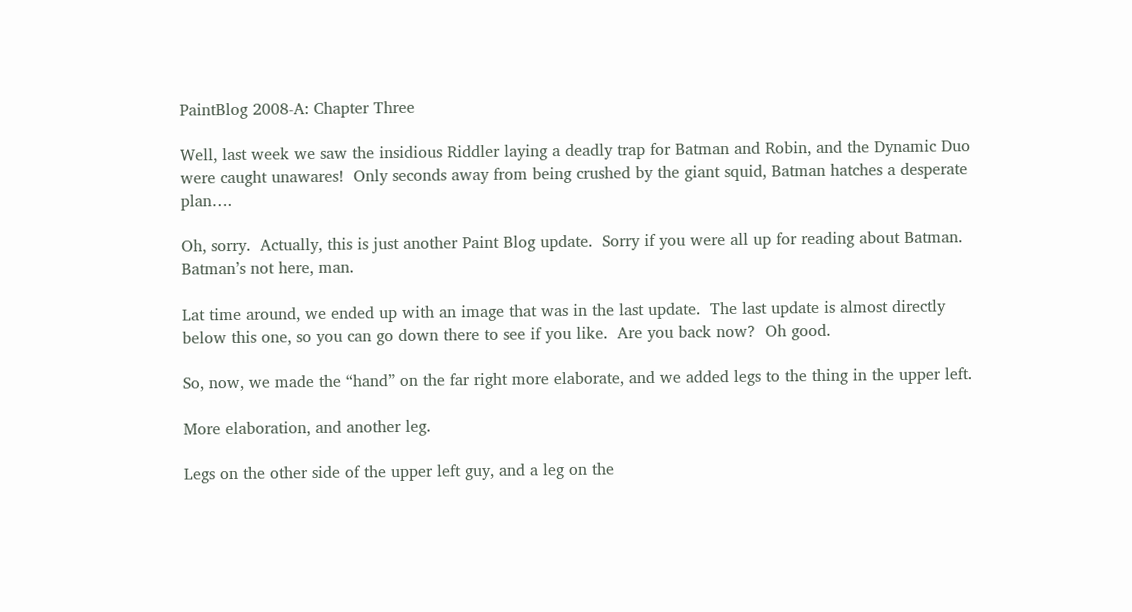PaintBlog 2008-A: Chapter Three

Well, last week we saw the insidious Riddler laying a deadly trap for Batman and Robin, and the Dynamic Duo were caught unawares!  Only seconds away from being crushed by the giant squid, Batman hatches a desperate plan….

Oh, sorry.  Actually, this is just another Paint Blog update.  Sorry if you were all up for reading about Batman.  Batman’s not here, man.

Lat time around, we ended up with an image that was in the last update.  The last update is almost directly below this one, so you can go down there to see if you like.  Are you back now?  Oh good.

So, now, we made the “hand” on the far right more elaborate, and we added legs to the thing in the upper left.

More elaboration, and another leg.

Legs on the other side of the upper left guy, and a leg on the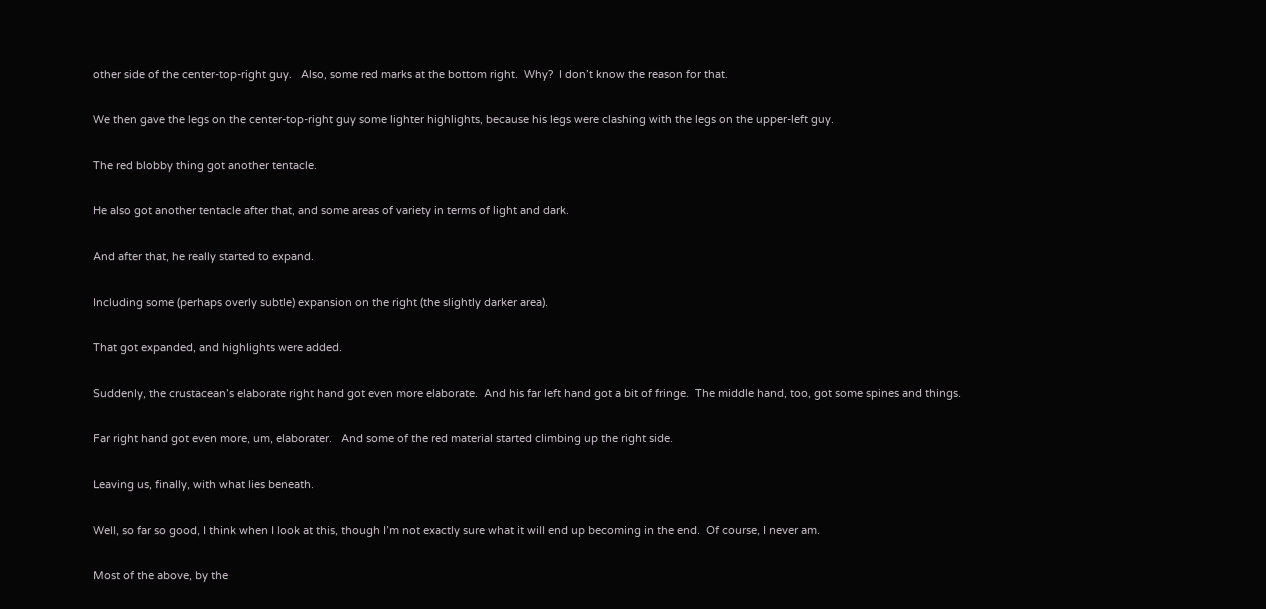other side of the center-top-right guy.   Also, some red marks at the bottom right.  Why?  I don’t know the reason for that.

We then gave the legs on the center-top-right guy some lighter highlights, because his legs were clashing with the legs on the upper-left guy.

The red blobby thing got another tentacle.

He also got another tentacle after that, and some areas of variety in terms of light and dark.

And after that, he really started to expand.

Including some (perhaps overly subtle) expansion on the right (the slightly darker area).

That got expanded, and highlights were added.

Suddenly, the crustacean’s elaborate right hand got even more elaborate.  And his far left hand got a bit of fringe.  The middle hand, too, got some spines and things.

Far right hand got even more, um, elaborater.   And some of the red material started climbing up the right side.

Leaving us, finally, with what lies beneath.

Well, so far so good, I think when I look at this, though I’m not exactly sure what it will end up becoming in the end.  Of course, I never am.

Most of the above, by the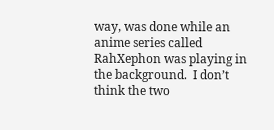way, was done while an anime series called RahXephon was playing in the background.  I don’t think the two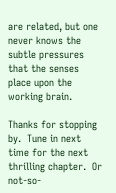are related, but one never knows the subtle pressures that the senses place upon the working brain.

Thanks for stopping by.  Tune in next time for the next thrilling chapter.  Or not-so-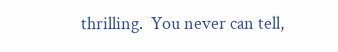thrilling.  You never can tell,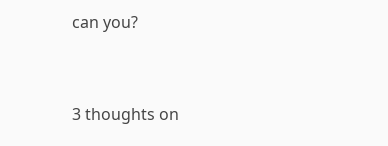can you?


3 thoughts on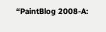“PaintBlog 2008-A: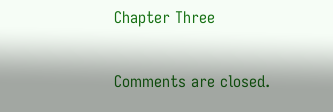Chapter Three

Comments are closed.